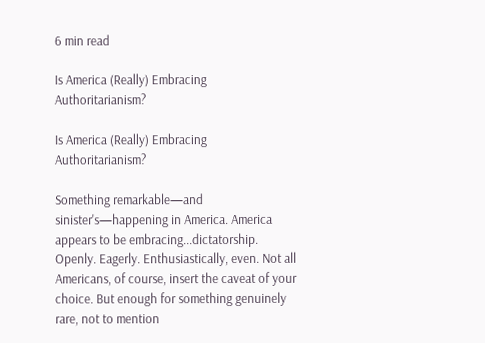6 min read

Is America (Really) Embracing Authoritarianism?

Is America (Really) Embracing Authoritarianism?

Something remarkable—and sinister's—happening in America. America appears to be embracing...dictatorship. Openly. Eagerly. Enthusiastically, even. Not all Americans, of course, insert the caveat of your choice. But enough for something genuinely rare, not to mention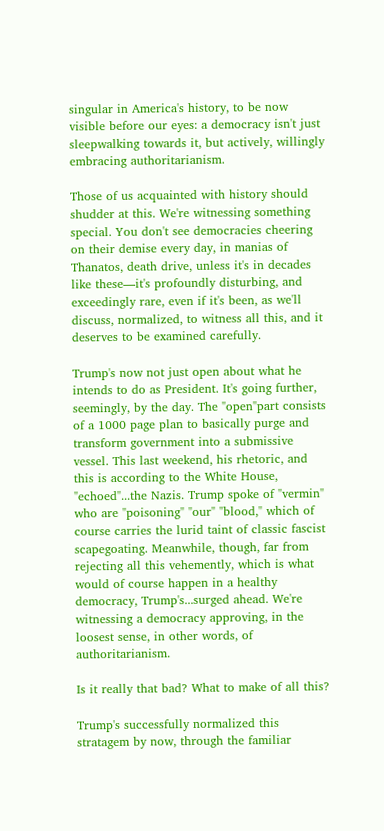singular in America's history, to be now visible before our eyes: a democracy isn't just sleepwalking towards it, but actively, willingly embracing authoritarianism.

Those of us acquainted with history should shudder at this. We're witnessing something special. You don't see democracies cheering on their demise every day, in manias of Thanatos, death drive, unless it's in decades like these—it's profoundly disturbing, and exceedingly rare, even if it's been, as we'll discuss, normalized, to witness all this, and it deserves to be examined carefully.

Trump's now not just open about what he intends to do as President. It's going further, seemingly, by the day. The "open"part consists of a 1000 page plan to basically purge and transform government into a submissive vessel. This last weekend, his rhetoric, and this is according to the White House, "echoed"...the Nazis. Trump spoke of "vermin" who are "poisoning" "our" "blood," which of course carries the lurid taint of classic fascist scapegoating. Meanwhile, though, far from rejecting all this vehemently, which is what would of course happen in a healthy democracy, Trump's...surged ahead. We're witnessing a democracy approving, in the loosest sense, in other words, of authoritarianism.

Is it really that bad? What to make of all this?

Trump's successfully normalized this stratagem by now, through the familiar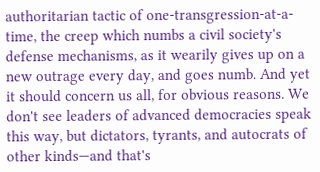authoritarian tactic of one-transgression-at-a-time, the creep which numbs a civil society's defense mechanisms, as it wearily gives up on a new outrage every day, and goes numb. And yet it should concern us all, for obvious reasons. We don't see leaders of advanced democracies speak this way, but dictators, tyrants, and autocrats of other kinds—and that's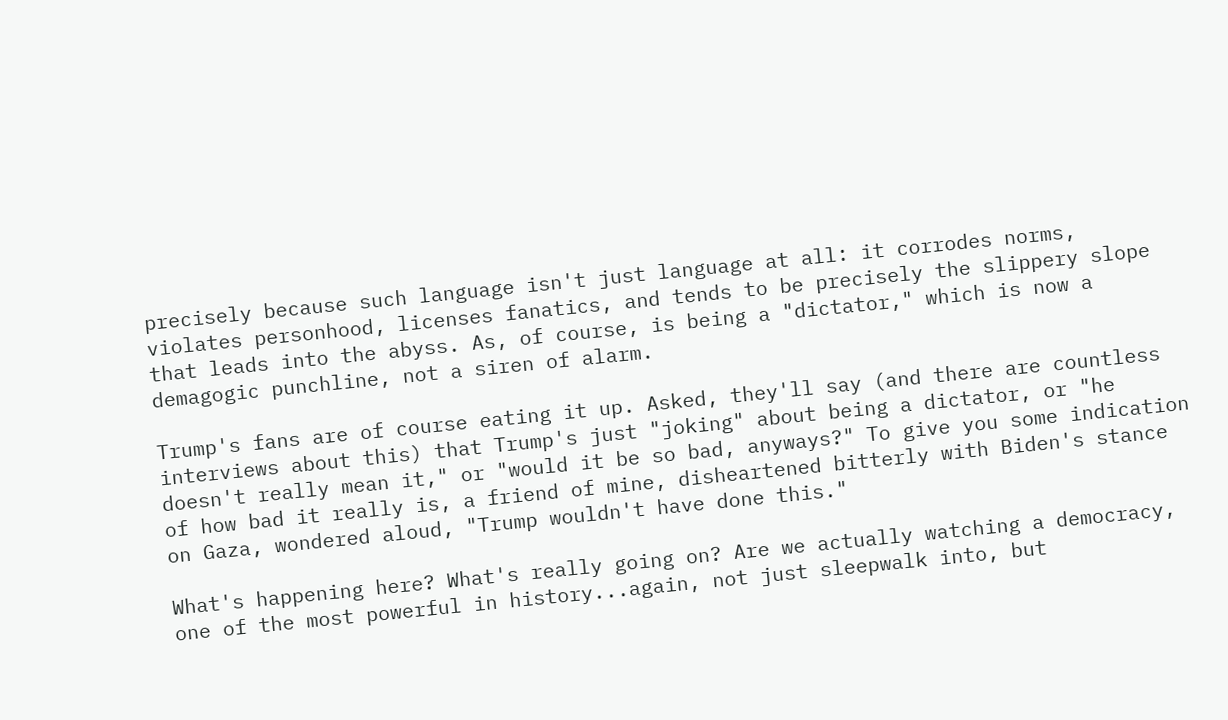precisely because such language isn't just language at all: it corrodes norms, violates personhood, licenses fanatics, and tends to be precisely the slippery slope that leads into the abyss. As, of course, is being a "dictator," which is now a demagogic punchline, not a siren of alarm.

Trump's fans are of course eating it up. Asked, they'll say (and there are countless interviews about this) that Trump's just "joking" about being a dictator, or "he doesn't really mean it," or "would it be so bad, anyways?" To give you some indication of how bad it really is, a friend of mine, disheartened bitterly with Biden's stance on Gaza, wondered aloud, "Trump wouldn't have done this."

What's happening here? What's really going on? Are we actually watching a democracy, one of the most powerful in history...again, not just sleepwalk into, but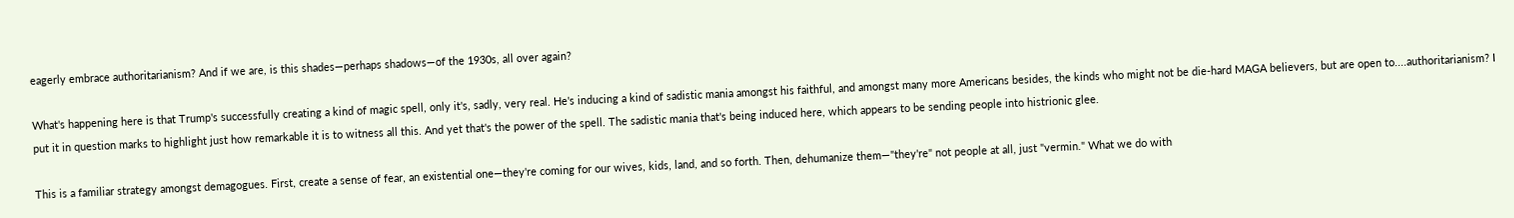eagerly embrace authoritarianism? And if we are, is this shades—perhaps shadows—of the 1930s, all over again?

What's happening here is that Trump's successfully creating a kind of magic spell, only it's, sadly, very real. He's inducing a kind of sadistic mania amongst his faithful, and amongst many more Americans besides, the kinds who might not be die-hard MAGA believers, but are open to....authoritarianism? I put it in question marks to highlight just how remarkable it is to witness all this. And yet that's the power of the spell. The sadistic mania that's being induced here, which appears to be sending people into histrionic glee.

This is a familiar strategy amongst demagogues. First, create a sense of fear, an existential one—they're coming for our wives, kids, land, and so forth. Then, dehumanize them—"they're" not people at all, just "vermin." What we do with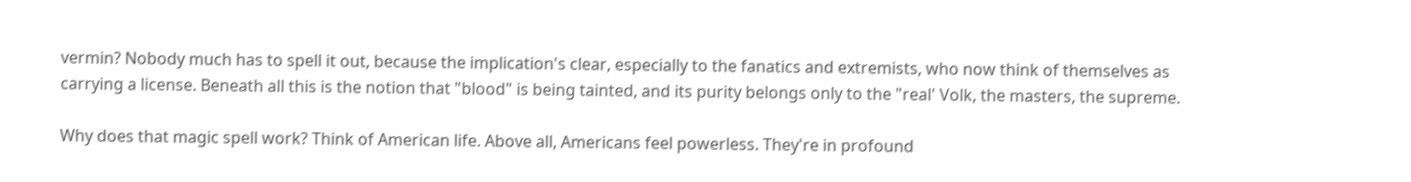vermin? Nobody much has to spell it out, because the implication's clear, especially to the fanatics and extremists, who now think of themselves as carrying a license. Beneath all this is the notion that "blood" is being tainted, and its purity belongs only to the "real' Volk, the masters, the supreme.

Why does that magic spell work? Think of American life. Above all, Americans feel powerless. They're in profound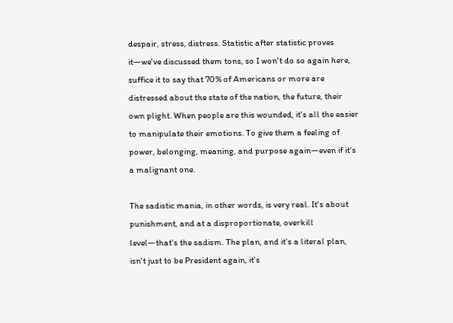despair, stress, distress. Statistic after statistic proves it—we've discussed them tons, so I won't do so again here, suffice it to say that 70% of Americans or more are distressed about the state of the nation, the future, their own plight. When people are this wounded, it's all the easier to manipulate their emotions. To give them a feeling of power, belonging, meaning, and purpose again—even if it's a malignant one.

The sadistic mania, in other words, is very real. It's about punishment, and at a disproportionate, overkill level—that's the sadism. The plan, and it's a literal plan, isn't just to be President again, it's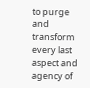to purge and transform every last aspect and agency of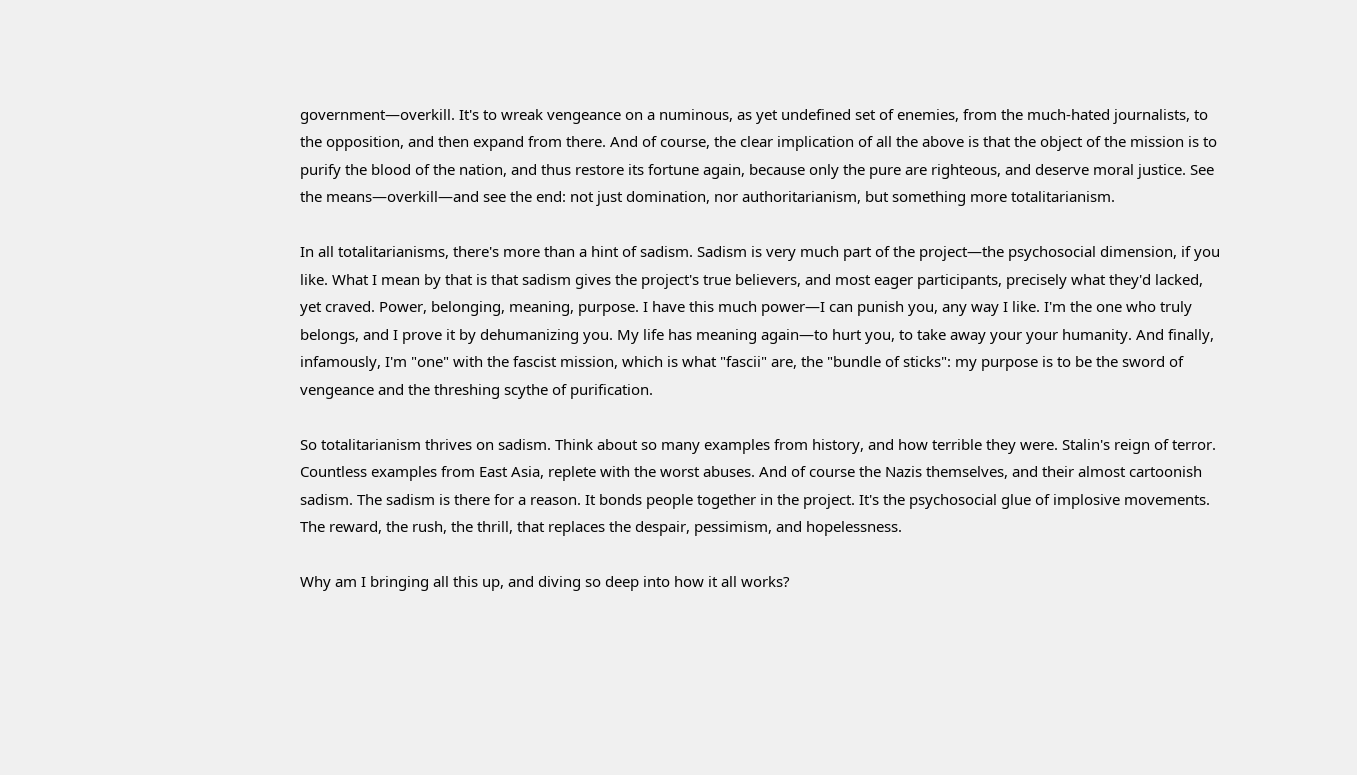government—overkill. It's to wreak vengeance on a numinous, as yet undefined set of enemies, from the much-hated journalists, to the opposition, and then expand from there. And of course, the clear implication of all the above is that the object of the mission is to purify the blood of the nation, and thus restore its fortune again, because only the pure are righteous, and deserve moral justice. See the means—overkill—and see the end: not just domination, nor authoritarianism, but something more totalitarianism.

In all totalitarianisms, there's more than a hint of sadism. Sadism is very much part of the project—the psychosocial dimension, if you like. What I mean by that is that sadism gives the project's true believers, and most eager participants, precisely what they'd lacked, yet craved. Power, belonging, meaning, purpose. I have this much power—I can punish you, any way I like. I'm the one who truly belongs, and I prove it by dehumanizing you. My life has meaning again—to hurt you, to take away your your humanity. And finally, infamously, I'm "one" with the fascist mission, which is what "fascii" are, the "bundle of sticks": my purpose is to be the sword of vengeance and the threshing scythe of purification.

So totalitarianism thrives on sadism. Think about so many examples from history, and how terrible they were. Stalin's reign of terror. Countless examples from East Asia, replete with the worst abuses. And of course the Nazis themselves, and their almost cartoonish sadism. The sadism is there for a reason. It bonds people together in the project. It's the psychosocial glue of implosive movements. The reward, the rush, the thrill, that replaces the despair, pessimism, and hopelessness.

Why am I bringing all this up, and diving so deep into how it all works?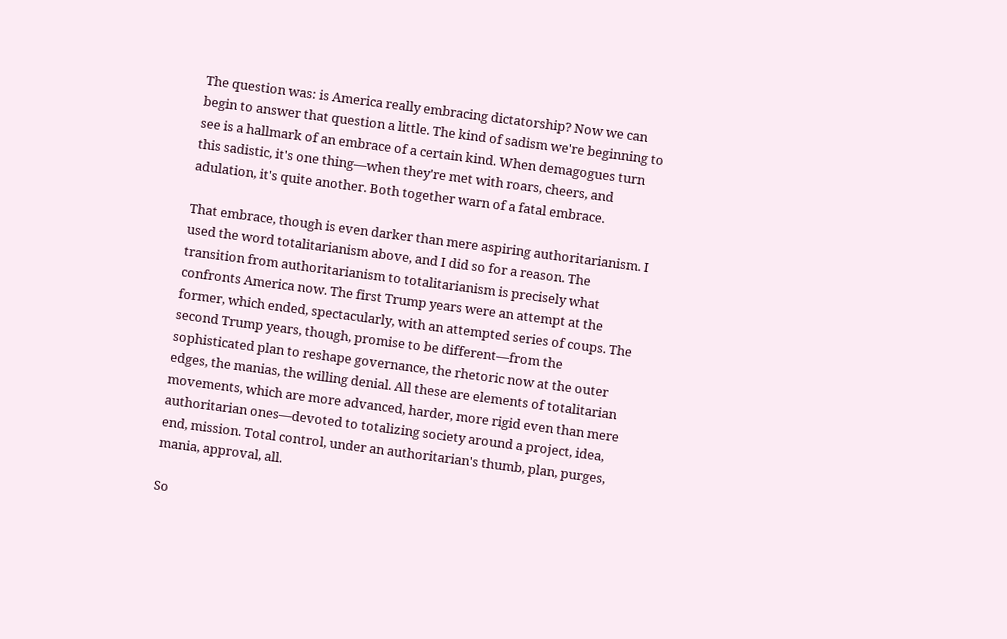The question was: is America really embracing dictatorship? Now we can begin to answer that question a little. The kind of sadism we're beginning to see is a hallmark of an embrace of a certain kind. When demagogues turn this sadistic, it's one thing—when they're met with roars, cheers, and adulation, it's quite another. Both together warn of a fatal embrace.

That embrace, though is even darker than mere aspiring authoritarianism. I used the word totalitarianism above, and I did so for a reason. The transition from authoritarianism to totalitarianism is precisely what confronts America now. The first Trump years were an attempt at the former, which ended, spectacularly, with an attempted series of coups. The second Trump years, though, promise to be different—from the sophisticated plan to reshape governance, the rhetoric now at the outer edges, the manias, the willing denial. All these are elements of totalitarian movements, which are more advanced, harder, more rigid even than mere authoritarian ones—devoted to totalizing society around a project, idea, end, mission. Total control, under an authoritarian's thumb, plan, purges, mania, approval, all.

So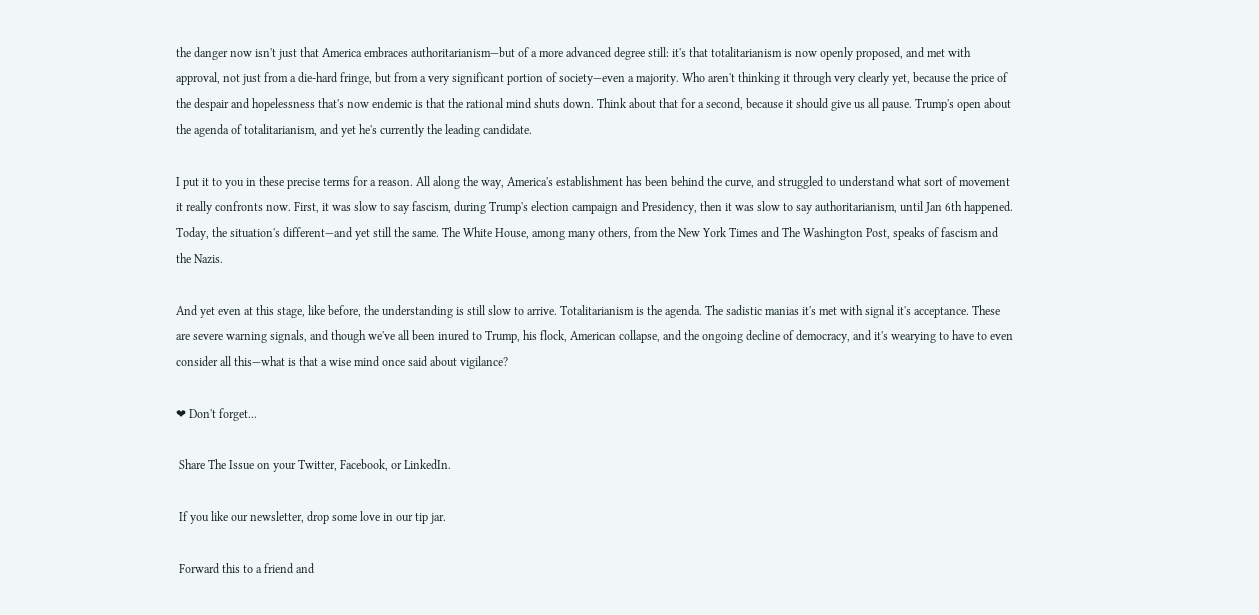the danger now isn't just that America embraces authoritarianism—but of a more advanced degree still: it's that totalitarianism is now openly proposed, and met with approval, not just from a die-hard fringe, but from a very significant portion of society—even a majority. Who aren't thinking it through very clearly yet, because the price of the despair and hopelessness that's now endemic is that the rational mind shuts down. Think about that for a second, because it should give us all pause. Trump's open about the agenda of totalitarianism, and yet he's currently the leading candidate.

I put it to you in these precise terms for a reason. All along the way, America's establishment has been behind the curve, and struggled to understand what sort of movement it really confronts now. First, it was slow to say fascism, during Trump's election campaign and Presidency, then it was slow to say authoritarianism, until Jan 6th happened. Today, the situation's different—and yet still the same. The White House, among many others, from the New York Times and The Washington Post, speaks of fascism and the Nazis.

And yet even at this stage, like before, the understanding is still slow to arrive. Totalitarianism is the agenda. The sadistic manias it's met with signal it's acceptance. These are severe warning signals, and though we've all been inured to Trump, his flock, American collapse, and the ongoing decline of democracy, and it's wearying to have to even consider all this—what is that a wise mind once said about vigilance?

❤ Don't forget...

 Share The Issue on your Twitter, Facebook, or LinkedIn.

 If you like our newsletter, drop some love in our tip jar.

 Forward this to a friend and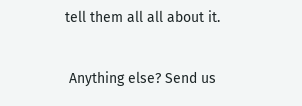tell them all all about it.

 Anything else? Send us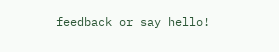feedback or say hello!